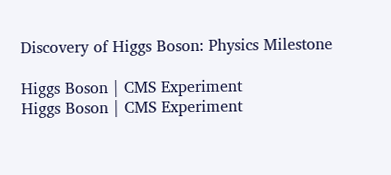Discovery of Higgs Boson: Physics Milestone

Higgs Boson | CMS Experiment
Higgs Boson | CMS Experiment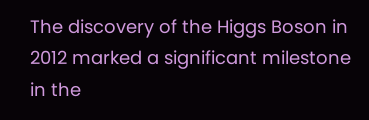The discovery of the Higgs Boson in 2012 marked a significant milestone in the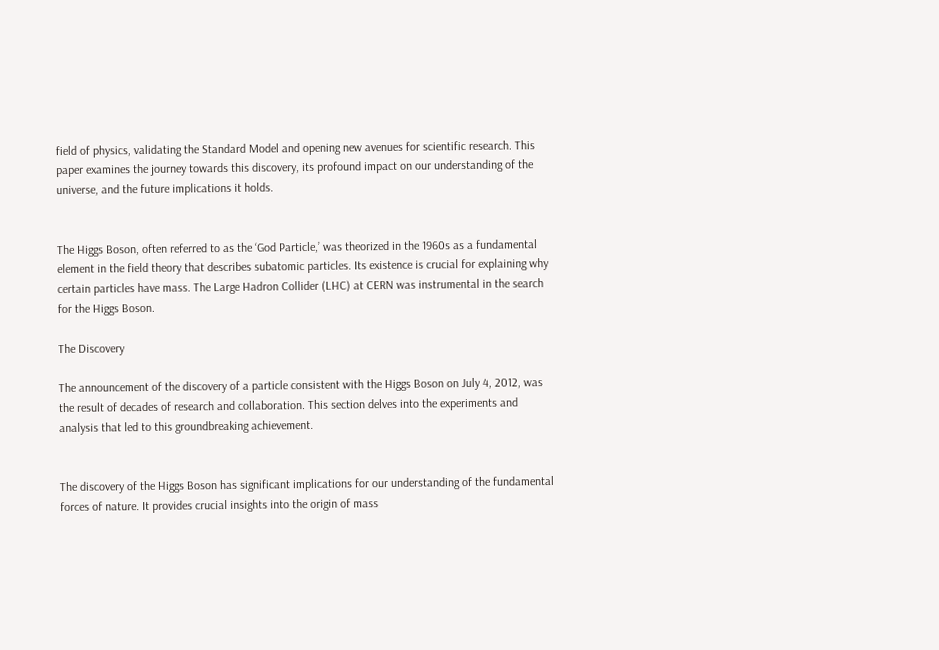field of physics, validating the Standard Model and opening new avenues for scientific research. This paper examines the journey towards this discovery, its profound impact on our understanding of the universe, and the future implications it holds.


The Higgs Boson, often referred to as the ‘God Particle,’ was theorized in the 1960s as a fundamental element in the field theory that describes subatomic particles. Its existence is crucial for explaining why certain particles have mass. The Large Hadron Collider (LHC) at CERN was instrumental in the search for the Higgs Boson.

The Discovery

The announcement of the discovery of a particle consistent with the Higgs Boson on July 4, 2012, was the result of decades of research and collaboration. This section delves into the experiments and analysis that led to this groundbreaking achievement.


The discovery of the Higgs Boson has significant implications for our understanding of the fundamental forces of nature. It provides crucial insights into the origin of mass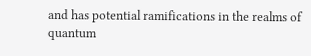and has potential ramifications in the realms of quantum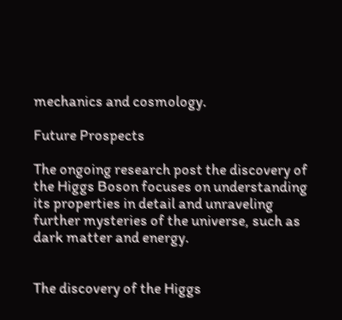mechanics and cosmology.

Future Prospects

The ongoing research post the discovery of the Higgs Boson focuses on understanding its properties in detail and unraveling further mysteries of the universe, such as dark matter and energy.


The discovery of the Higgs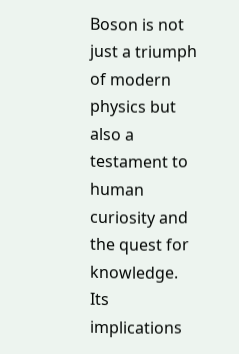Boson is not just a triumph of modern physics but also a testament to human curiosity and the quest for knowledge. Its implications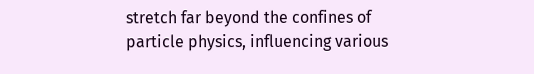stretch far beyond the confines of particle physics, influencing various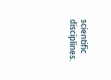scientific disciplines.